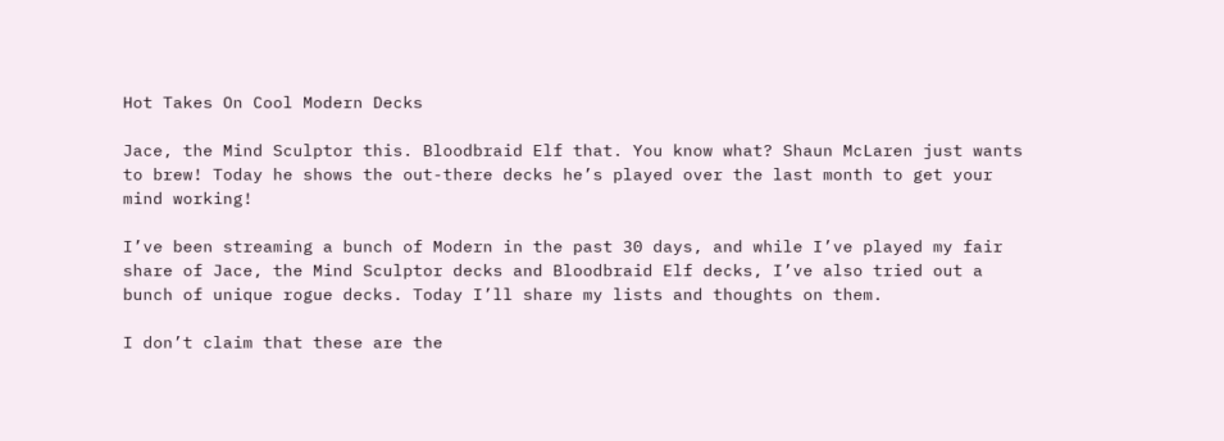Hot Takes On Cool Modern Decks

Jace, the Mind Sculptor this. Bloodbraid Elf that. You know what? Shaun McLaren just wants to brew! Today he shows the out-there decks he’s played over the last month to get your mind working!

I’ve been streaming a bunch of Modern in the past 30 days, and while I’ve played my fair share of Jace, the Mind Sculptor decks and Bloodbraid Elf decks, I’ve also tried out a bunch of unique rogue decks. Today I’ll share my lists and thoughts on them.

I don’t claim that these are the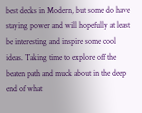best decks in Modern, but some do have staying power and will hopefully at least be interesting and inspire some cool ideas. Taking time to explore off the beaten path and muck about in the deep end of what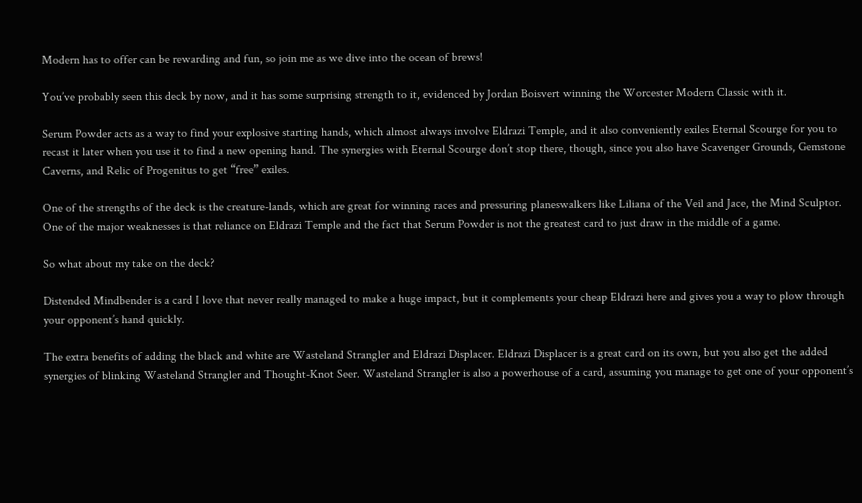Modern has to offer can be rewarding and fun, so join me as we dive into the ocean of brews!

You’ve probably seen this deck by now, and it has some surprising strength to it, evidenced by Jordan Boisvert winning the Worcester Modern Classic with it.

Serum Powder acts as a way to find your explosive starting hands, which almost always involve Eldrazi Temple, and it also conveniently exiles Eternal Scourge for you to recast it later when you use it to find a new opening hand. The synergies with Eternal Scourge don’t stop there, though, since you also have Scavenger Grounds, Gemstone Caverns, and Relic of Progenitus to get “free” exiles.

One of the strengths of the deck is the creature-lands, which are great for winning races and pressuring planeswalkers like Liliana of the Veil and Jace, the Mind Sculptor. One of the major weaknesses is that reliance on Eldrazi Temple and the fact that Serum Powder is not the greatest card to just draw in the middle of a game.

So what about my take on the deck?

Distended Mindbender is a card I love that never really managed to make a huge impact, but it complements your cheap Eldrazi here and gives you a way to plow through your opponent’s hand quickly.

The extra benefits of adding the black and white are Wasteland Strangler and Eldrazi Displacer. Eldrazi Displacer is a great card on its own, but you also get the added synergies of blinking Wasteland Strangler and Thought-Knot Seer. Wasteland Strangler is also a powerhouse of a card, assuming you manage to get one of your opponent’s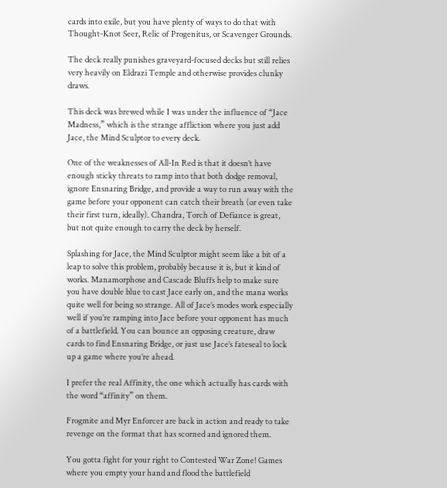cards into exile, but you have plenty of ways to do that with Thought-Knot Seer, Relic of Progenitus, or Scavenger Grounds.

The deck really punishes graveyard-focused decks but still relies very heavily on Eldrazi Temple and otherwise provides clunky draws.

This deck was brewed while I was under the influence of “Jace Madness,” which is the strange affliction where you just add Jace, the Mind Sculptor to every deck.

One of the weaknesses of All-In Red is that it doesn’t have enough sticky threats to ramp into that both dodge removal, ignore Ensnaring Bridge, and provide a way to run away with the game before your opponent can catch their breath (or even take their first turn, ideally). Chandra, Torch of Defiance is great, but not quite enough to carry the deck by herself.

Splashing for Jace, the Mind Sculptor might seem like a bit of a leap to solve this problem, probably because it is, but it kind of works. Manamorphose and Cascade Bluffs help to make sure you have double blue to cast Jace early on, and the mana works quite well for being so strange. All of Jace’s modes work especially well if you’re ramping into Jace before your opponent has much of a battlefield. You can bounce an opposing creature, draw cards to find Ensnaring Bridge, or just use Jace’s fateseal to lock up a game where you’re ahead.

I prefer the real Affinity, the one which actually has cards with the word “affinity” on them.

Frogmite and Myr Enforcer are back in action and ready to take revenge on the format that has scorned and ignored them.

You gotta fight for your right to Contested War Zone! Games where you empty your hand and flood the battlefield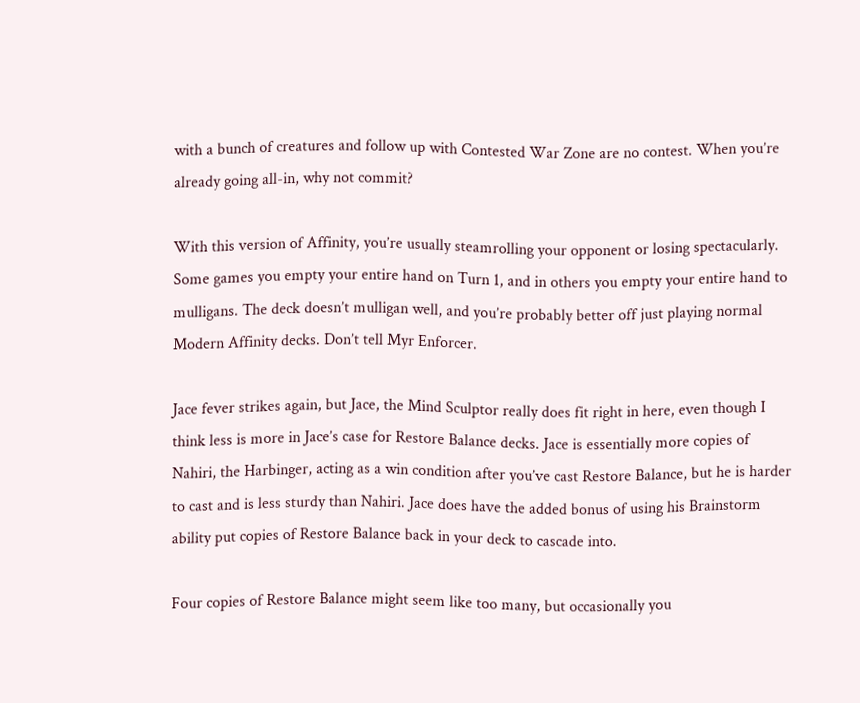with a bunch of creatures and follow up with Contested War Zone are no contest. When you’re already going all-in, why not commit?

With this version of Affinity, you’re usually steamrolling your opponent or losing spectacularly. Some games you empty your entire hand on Turn 1, and in others you empty your entire hand to mulligans. The deck doesn’t mulligan well, and you’re probably better off just playing normal Modern Affinity decks. Don’t tell Myr Enforcer.

Jace fever strikes again, but Jace, the Mind Sculptor really does fit right in here, even though I think less is more in Jace’s case for Restore Balance decks. Jace is essentially more copies of Nahiri, the Harbinger, acting as a win condition after you’ve cast Restore Balance, but he is harder to cast and is less sturdy than Nahiri. Jace does have the added bonus of using his Brainstorm ability put copies of Restore Balance back in your deck to cascade into.

Four copies of Restore Balance might seem like too many, but occasionally you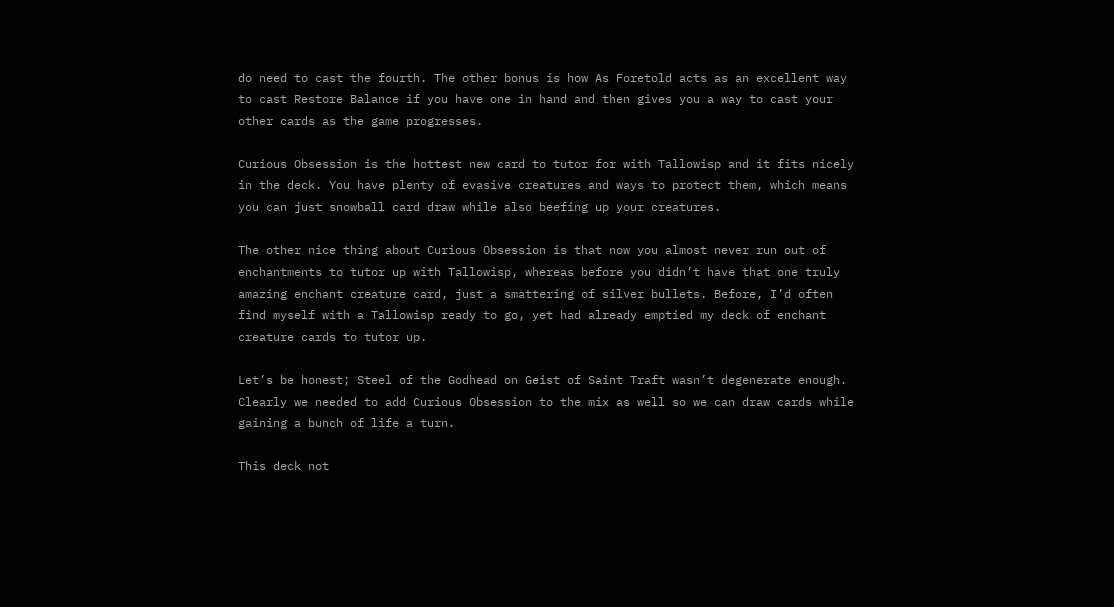do need to cast the fourth. The other bonus is how As Foretold acts as an excellent way to cast Restore Balance if you have one in hand and then gives you a way to cast your other cards as the game progresses.

Curious Obsession is the hottest new card to tutor for with Tallowisp and it fits nicely in the deck. You have plenty of evasive creatures and ways to protect them, which means you can just snowball card draw while also beefing up your creatures.

The other nice thing about Curious Obsession is that now you almost never run out of enchantments to tutor up with Tallowisp, whereas before you didn’t have that one truly amazing enchant creature card, just a smattering of silver bullets. Before, I’d often find myself with a Tallowisp ready to go, yet had already emptied my deck of enchant creature cards to tutor up.

Let’s be honest; Steel of the Godhead on Geist of Saint Traft wasn’t degenerate enough. Clearly we needed to add Curious Obsession to the mix as well so we can draw cards while gaining a bunch of life a turn.

This deck not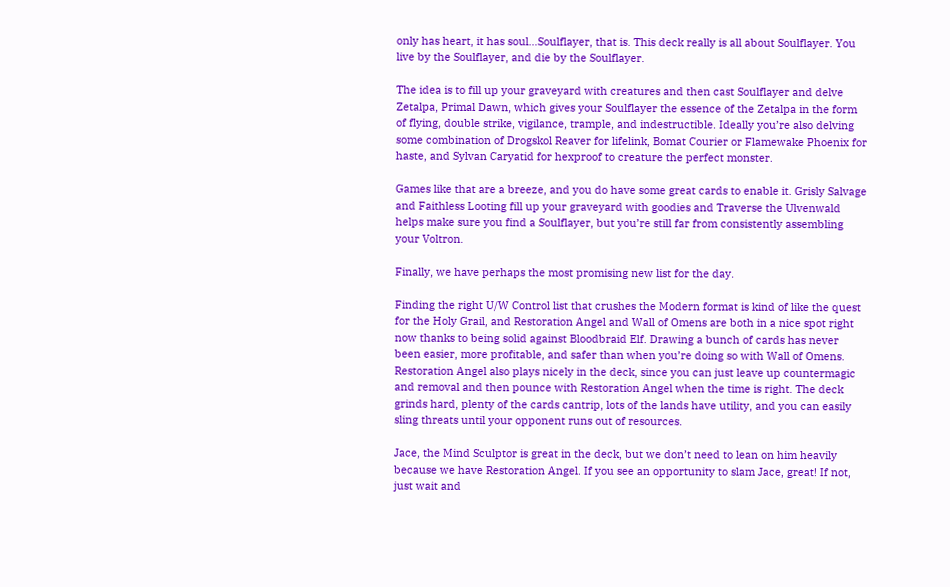only has heart, it has soul…Soulflayer, that is. This deck really is all about Soulflayer. You live by the Soulflayer, and die by the Soulflayer.

The idea is to fill up your graveyard with creatures and then cast Soulflayer and delve Zetalpa, Primal Dawn, which gives your Soulflayer the essence of the Zetalpa in the form of flying, double strike, vigilance, trample, and indestructible. Ideally you’re also delving some combination of Drogskol Reaver for lifelink, Bomat Courier or Flamewake Phoenix for haste, and Sylvan Caryatid for hexproof to creature the perfect monster.

Games like that are a breeze, and you do have some great cards to enable it. Grisly Salvage and Faithless Looting fill up your graveyard with goodies and Traverse the Ulvenwald helps make sure you find a Soulflayer, but you’re still far from consistently assembling your Voltron.

Finally, we have perhaps the most promising new list for the day.

Finding the right U/W Control list that crushes the Modern format is kind of like the quest for the Holy Grail, and Restoration Angel and Wall of Omens are both in a nice spot right now thanks to being solid against Bloodbraid Elf. Drawing a bunch of cards has never been easier, more profitable, and safer than when you’re doing so with Wall of Omens. Restoration Angel also plays nicely in the deck, since you can just leave up countermagic and removal and then pounce with Restoration Angel when the time is right. The deck grinds hard, plenty of the cards cantrip, lots of the lands have utility, and you can easily sling threats until your opponent runs out of resources.

Jace, the Mind Sculptor is great in the deck, but we don’t need to lean on him heavily because we have Restoration Angel. If you see an opportunity to slam Jace, great! If not, just wait and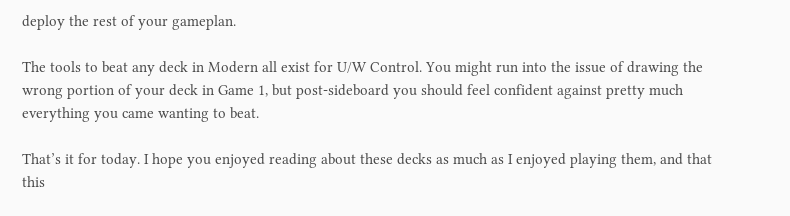deploy the rest of your gameplan.

The tools to beat any deck in Modern all exist for U/W Control. You might run into the issue of drawing the wrong portion of your deck in Game 1, but post-sideboard you should feel confident against pretty much everything you came wanting to beat.

That’s it for today. I hope you enjoyed reading about these decks as much as I enjoyed playing them, and that this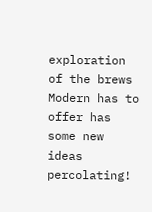exploration of the brews Modern has to offer has some new ideas percolating!